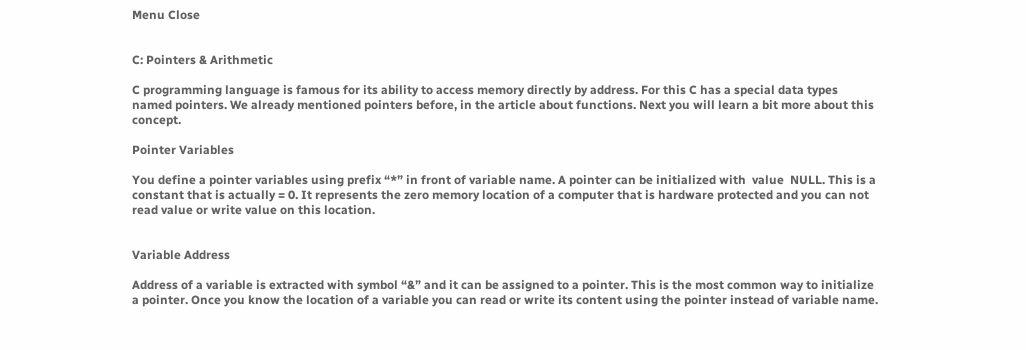Menu Close


C: Pointers & Arithmetic

C programming language is famous for its ability to access memory directly by address. For this C has a special data types named pointers. We already mentioned pointers before, in the article about functions. Next you will learn a bit more about this concept.

Pointer Variables

You define a pointer variables using prefix “*” in front of variable name. A pointer can be initialized with  value  NULL. This is a constant that is actually = 0. It represents the zero memory location of a computer that is hardware protected and you can not read value or write value on this location.


Variable Address

Address of a variable is extracted with symbol “&” and it can be assigned to a pointer. This is the most common way to initialize a pointer. Once you know the location of a variable you can read or write its content using the pointer instead of variable name.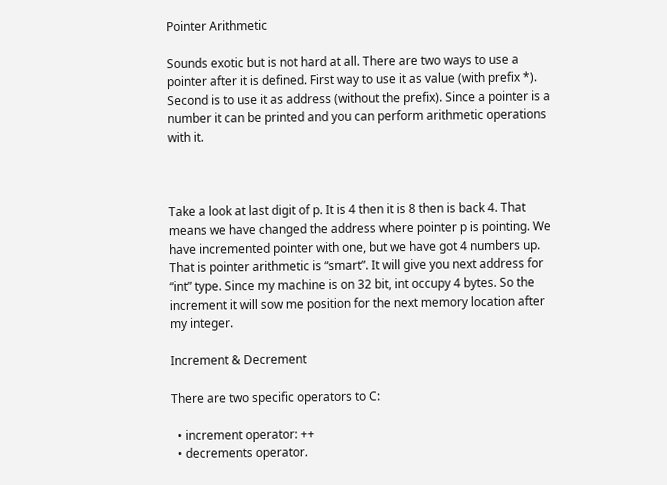Pointer Arithmetic

Sounds exotic but is not hard at all. There are two ways to use a pointer after it is defined. First way to use it as value (with prefix *). Second is to use it as address (without the prefix). Since a pointer is a number it can be printed and you can perform arithmetic operations with it.



Take a look at last digit of p. It is 4 then it is 8 then is back 4. That means we have changed the address where pointer p is pointing. We have incremented pointer with one, but we have got 4 numbers up. That is pointer arithmetic is “smart”. It will give you next address for “int” type. Since my machine is on 32 bit, int occupy 4 bytes. So the increment it will sow me position for the next memory location after my integer.

Increment & Decrement

There are two specific operators to C:

  • increment operator: ++
  • decrements operator.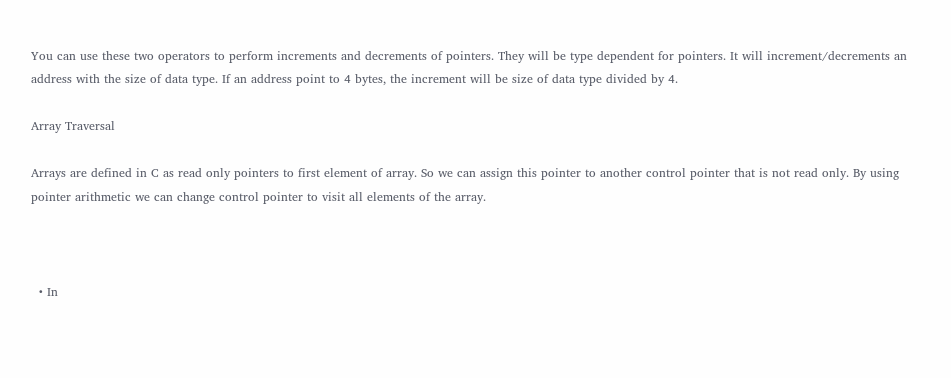You can use these two operators to perform increments and decrements of pointers. They will be type dependent for pointers. It will increment/decrements an address with the size of data type. If an address point to 4 bytes, the increment will be size of data type divided by 4.

Array Traversal

Arrays are defined in C as read only pointers to first element of array. So we can assign this pointer to another control pointer that is not read only. By using pointer arithmetic we can change control pointer to visit all elements of the array.



  • In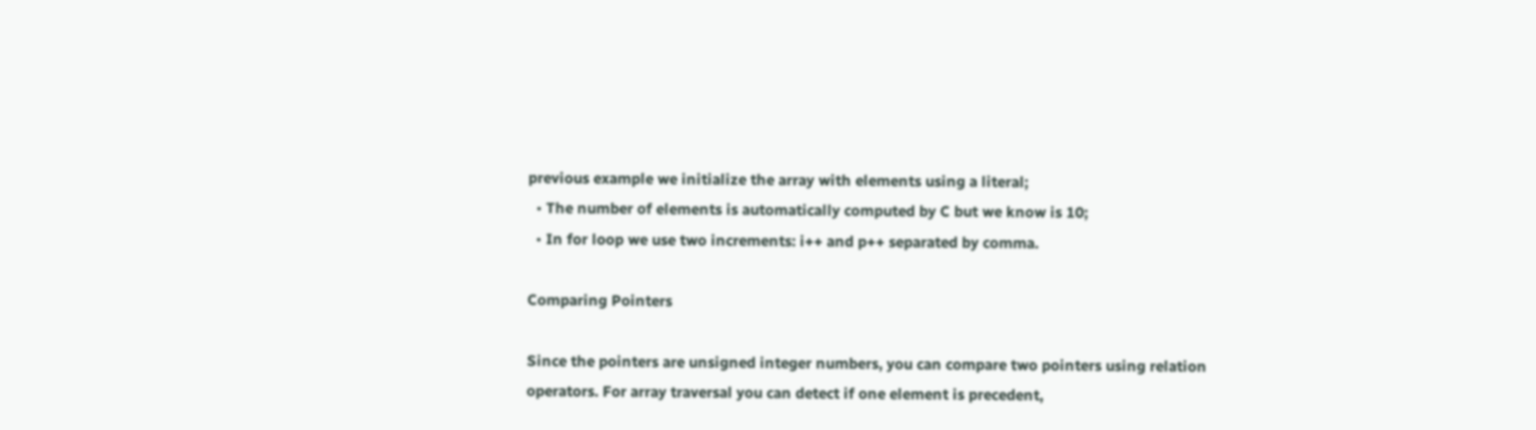previous example we initialize the array with elements using a literal;
  • The number of elements is automatically computed by C but we know is 10;
  • In for loop we use two increments: i++ and p++ separated by comma.

Comparing Pointers

Since the pointers are unsigned integer numbers, you can compare two pointers using relation operators. For array traversal you can detect if one element is precedent,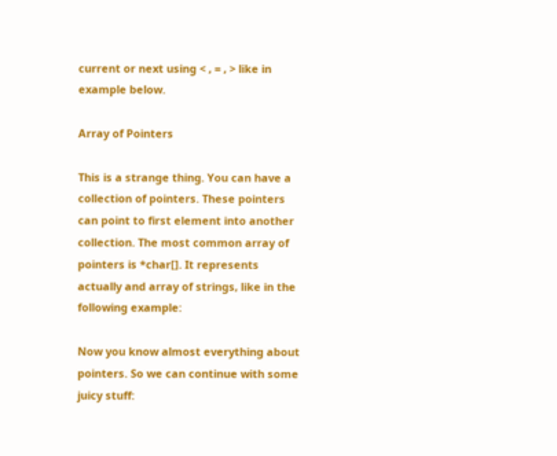current or next using < , = , > like in example below.

Array of Pointers

This is a strange thing. You can have a collection of pointers. These pointers can point to first element into another collection. The most common array of pointers is *char[]. It represents actually and array of strings, like in the following example:

Now you know almost everything about pointers. So we can continue with some juicy stuff: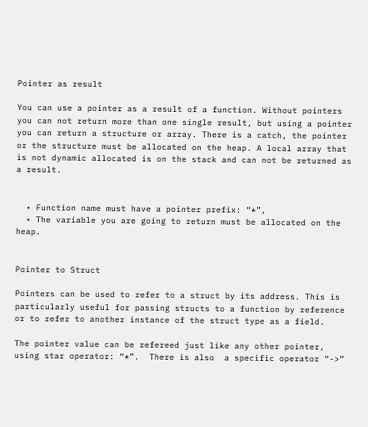Pointer as result

You can use a pointer as a result of a function. Without pointers you can not return more than one single result, but using a pointer you can return a structure or array. There is a catch, the pointer or the structure must be allocated on the heap. A local array that is not dynamic allocated is on the stack and can not be returned as a result.


  • Function name must have a pointer prefix: “*”,
  • The variable you are going to return must be allocated on the heap.


Pointer to Struct

Pointers can be used to refer to a struct by its address. This is particularly useful for passing structs to a function by reference or to refer to another instance of the struct type as a field.

The pointer value can be refereed just like any other pointer, using star operator: “*”.  There is also  a specific operator “->”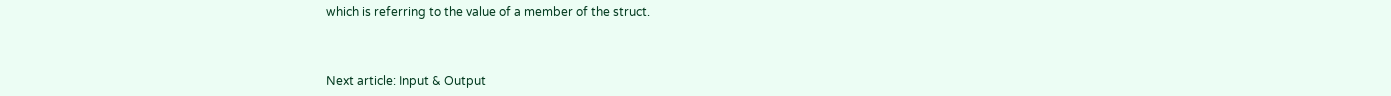which is referring to the value of a member of the struct.



Next article: Input & Output